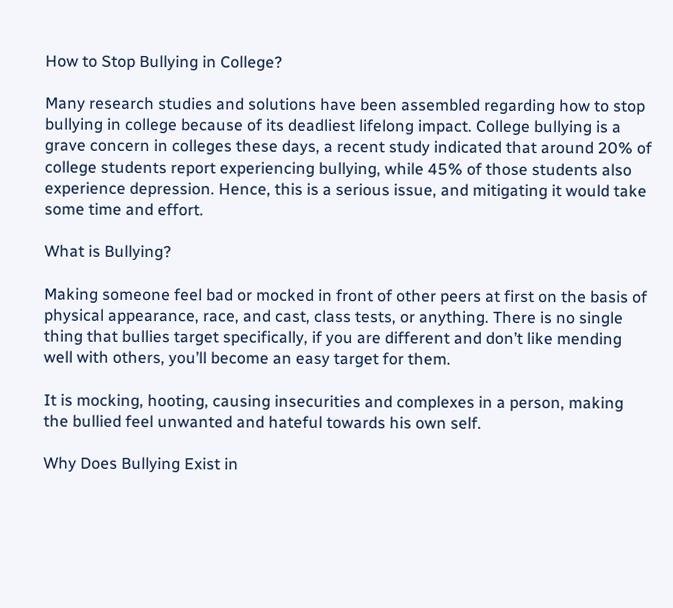How to Stop Bullying in College?

Many research studies and solutions have been assembled regarding how to stop bullying in college because of its deadliest lifelong impact. College bullying is a grave concern in colleges these days, a recent study indicated that around 20% of college students report experiencing bullying, while 45% of those students also experience depression. Hence, this is a serious issue, and mitigating it would take some time and effort.

What is Bullying?

Making someone feel bad or mocked in front of other peers at first on the basis of physical appearance, race, and cast, class tests, or anything. There is no single thing that bullies target specifically, if you are different and don’t like mending well with others, you’ll become an easy target for them.

It is mocking, hooting, causing insecurities and complexes in a person, making the bullied feel unwanted and hateful towards his own self.

Why Does Bullying Exist in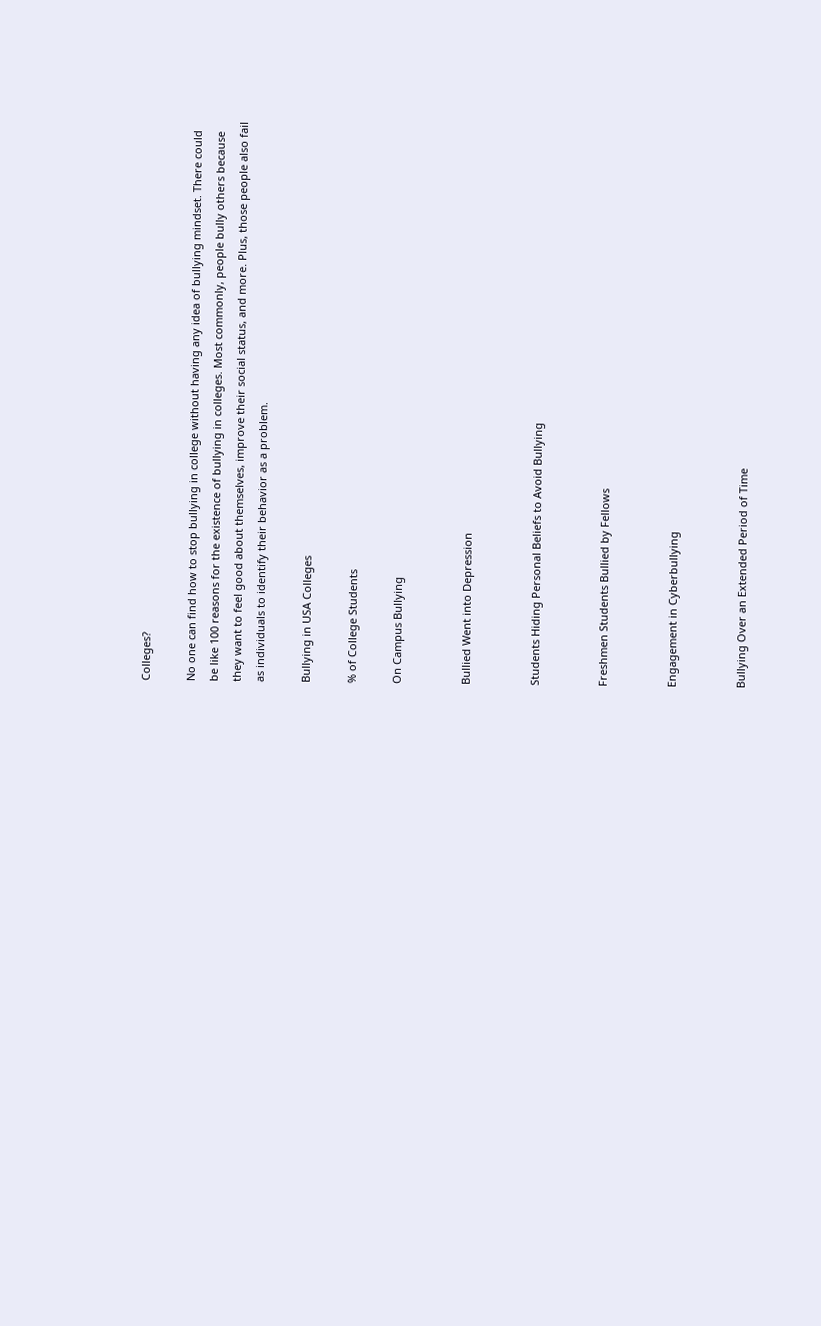Colleges?

No one can find how to stop bullying in college without having any idea of bullying mindset. There could be like 100 reasons for the existence of bullying in colleges. Most commonly, people bully others because they want to feel good about themselves, improve their social status, and more. Plus, those people also fail as individuals to identify their behavior as a problem.

Bullying in USA Colleges

% of College Students

On Campus Bullying


Bullied Went into Depression


Students Hiding Personal Beliefs to Avoid Bullying


Freshmen Students Bullied by Fellows


Engagement in Cyberbullying


Bullying Over an Extended Period of Time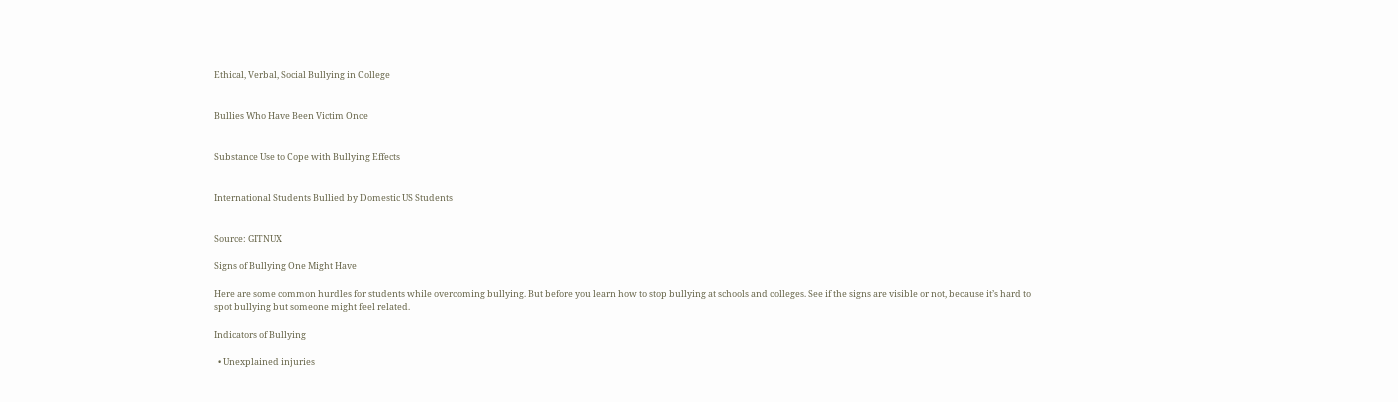Ethical, Verbal, Social Bullying in College


Bullies Who Have Been Victim Once


Substance Use to Cope with Bullying Effects


International Students Bullied by Domestic US Students


Source: GITNUX

Signs of Bullying One Might Have

Here are some common hurdles for students while overcoming bullying. But before you learn how to stop bullying at schools and colleges. See if the signs are visible or not, because it’s hard to spot bullying but someone might feel related.

Indicators of Bullying

  • Unexplained injuries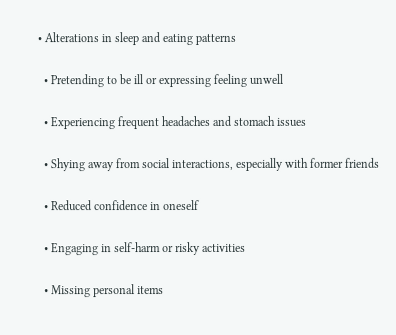• Alterations in sleep and eating patterns

  • Pretending to be ill or expressing feeling unwell

  • Experiencing frequent headaches and stomach issues

  • Shying away from social interactions, especially with former friends

  • Reduced confidence in oneself

  • Engaging in self-harm or risky activities

  • Missing personal items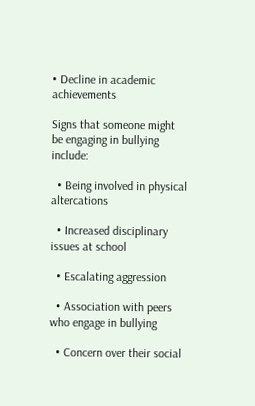• Decline in academic achievements

Signs that someone might be engaging in bullying include:

  • Being involved in physical altercations

  • Increased disciplinary issues at school

  • Escalating aggression

  • Association with peers who engage in bullying

  • Concern over their social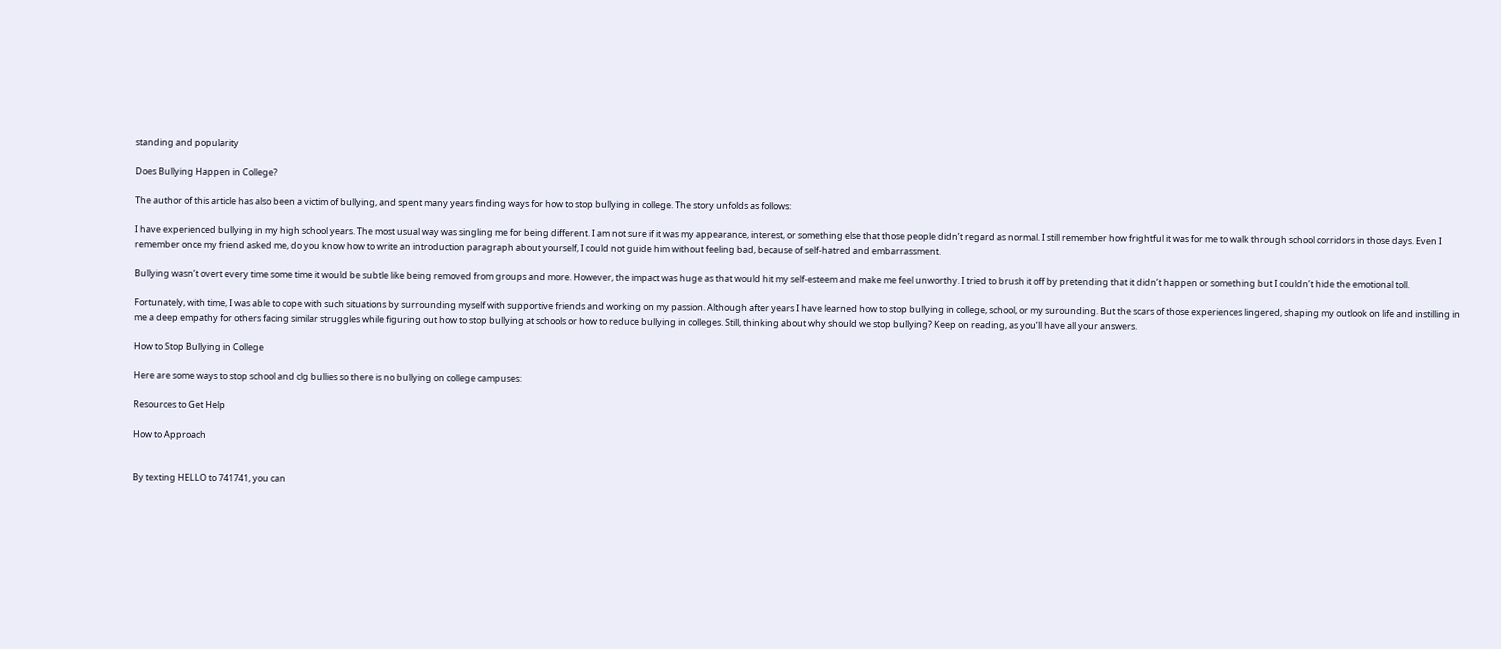standing and popularity

Does Bullying Happen in College?

The author of this article has also been a victim of bullying, and spent many years finding ways for how to stop bullying in college. The story unfolds as follows:

I have experienced bullying in my high school years. The most usual way was singling me for being different. I am not sure if it was my appearance, interest, or something else that those people didn’t regard as normal. I still remember how frightful it was for me to walk through school corridors in those days. Even I remember once my friend asked me, do you know how to write an introduction paragraph about yourself, I could not guide him without feeling bad, because of self-hatred and embarrassment.

Bullying wasn’t overt every time some time it would be subtle like being removed from groups and more. However, the impact was huge as that would hit my self-esteem and make me feel unworthy. I tried to brush it off by pretending that it didn’t happen or something but I couldn’t hide the emotional toll.

Fortunately, with time, I was able to cope with such situations by surrounding myself with supportive friends and working on my passion. Although after years I have learned how to stop bullying in college, school, or my surounding. But the scars of those experiences lingered, shaping my outlook on life and instilling in me a deep empathy for others facing similar struggles while figuring out how to stop bullying at schools or how to reduce bullying in colleges. Still, thinking about why should we stop bullying? Keep on reading, as you’ll have all your answers.

How to Stop Bullying in College

Here are some ways to stop school and clg bullies so there is no bullying on college campuses:

Resources to Get Help

How to Approach


By texting HELLO to 741741, you can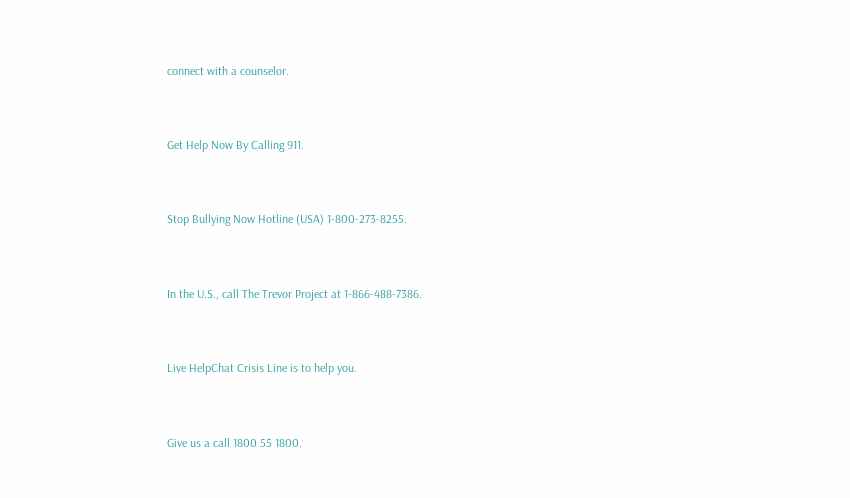connect with a counselor.


Get Help Now By Calling 911.


Stop Bullying Now Hotline (USA) 1-800-273-8255.


In the U.S., call The Trevor Project at 1-866-488-7386.


Live HelpChat Crisis Line is to help you.


Give us a call 1800 55 1800.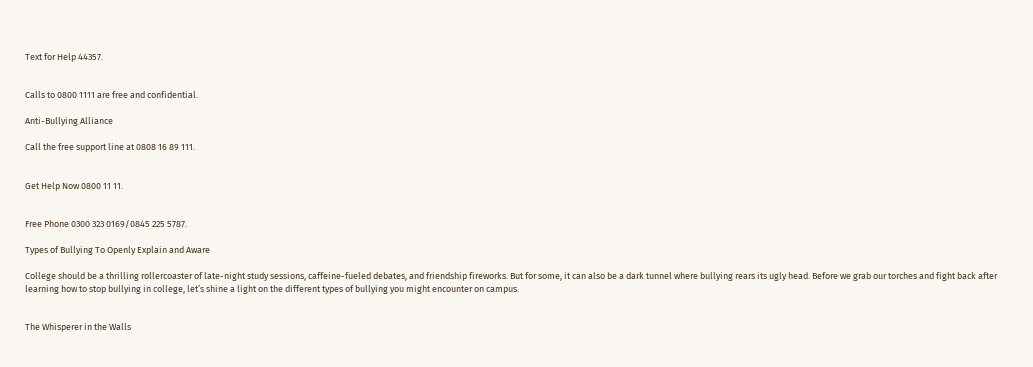Text for Help 44357.


Calls to 0800 1111 are free and confidential.

Anti-Bullying Alliance

Call the free support line at 0808 16 89 111.


Get Help Now 0800 11 11.


Free Phone 0300 323 0169/0845 225 5787.

Types of Bullying To Openly Explain and Aware

College should be a thrilling rollercoaster of late-night study sessions, caffeine-fueled debates, and friendship fireworks. But for some, it can also be a dark tunnel where bullying rears its ugly head. Before we grab our torches and fight back after learning how to stop bullying in college, let’s shine a light on the different types of bullying you might encounter on campus.


The Whisperer in the Walls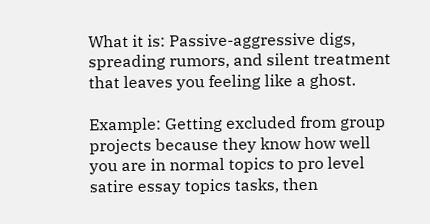What it is: Passive-aggressive digs, spreading rumors, and silent treatment that leaves you feeling like a ghost.

Example: Getting excluded from group projects because they know how well you are in normal topics to pro level satire essay topics tasks, then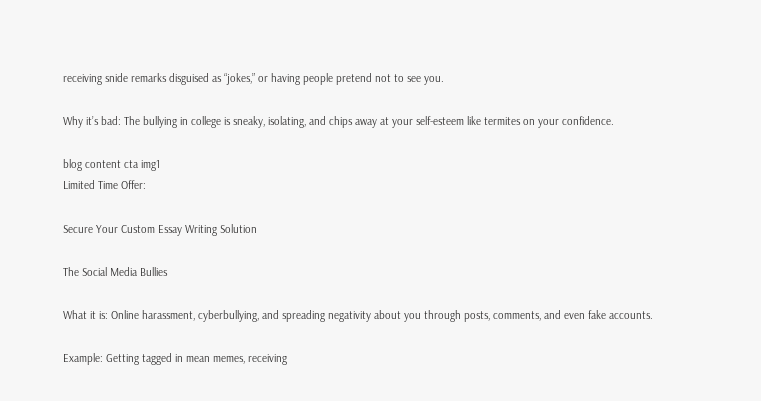receiving snide remarks disguised as “jokes,” or having people pretend not to see you.

Why it’s bad: The bullying in college is sneaky, isolating, and chips away at your self-esteem like termites on your confidence.

blog content cta img1
Limited Time Offer:

Secure Your Custom Essay Writing Solution

The Social Media Bullies

What it is: Online harassment, cyberbullying, and spreading negativity about you through posts, comments, and even fake accounts.

Example: Getting tagged in mean memes, receiving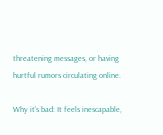threatening messages, or having hurtful rumors circulating online.

Why it’s bad: It feels inescapable,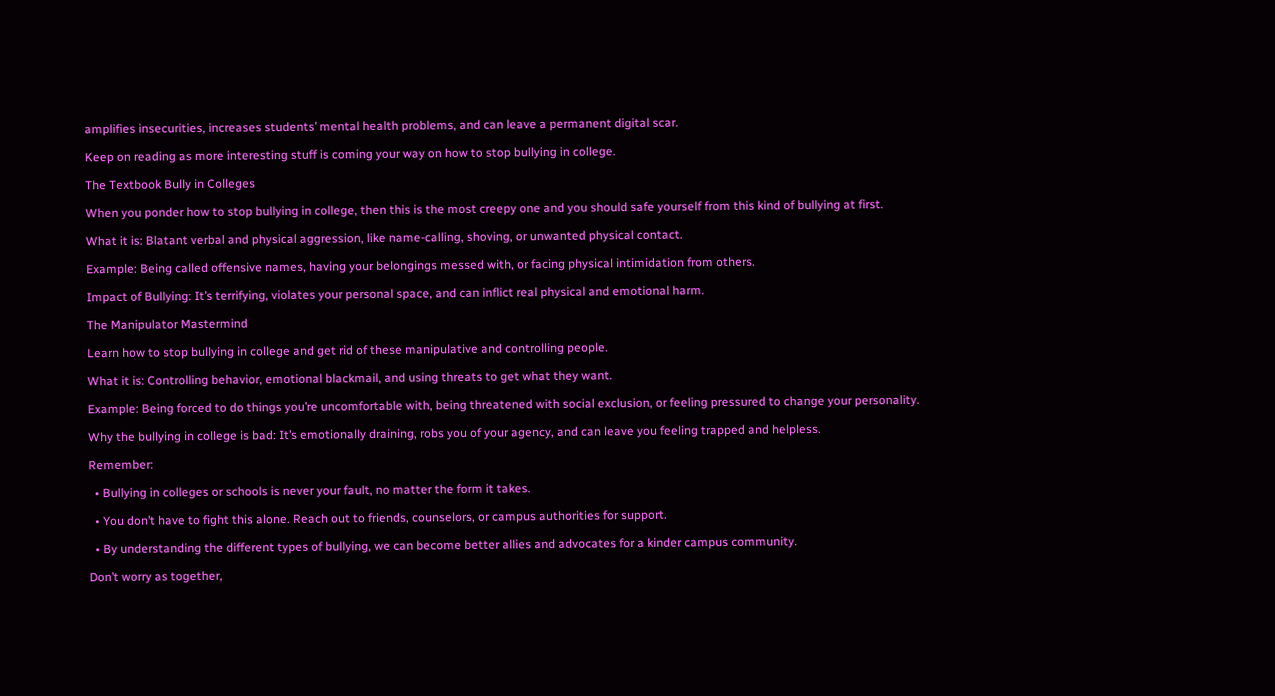amplifies insecurities, increases students’ mental health problems, and can leave a permanent digital scar.

Keep on reading as more interesting stuff is coming your way on how to stop bullying in college.

The Textbook Bully in Colleges

When you ponder how to stop bullying in college, then this is the most creepy one and you should safe yourself from this kind of bullying at first.

What it is: Blatant verbal and physical aggression, like name-calling, shoving, or unwanted physical contact.

Example: Being called offensive names, having your belongings messed with, or facing physical intimidation from others.

Impact of Bullying: It’s terrifying, violates your personal space, and can inflict real physical and emotional harm.

The Manipulator Mastermind

Learn how to stop bullying in college and get rid of these manipulative and controlling people.

What it is: Controlling behavior, emotional blackmail, and using threats to get what they want.

Example: Being forced to do things you’re uncomfortable with, being threatened with social exclusion, or feeling pressured to change your personality.

Why the bullying in college is bad: It’s emotionally draining, robs you of your agency, and can leave you feeling trapped and helpless.

Remember:

  • Bullying in colleges or schools is never your fault, no matter the form it takes.

  • You don’t have to fight this alone. Reach out to friends, counselors, or campus authorities for support.

  • By understanding the different types of bullying, we can become better allies and advocates for a kinder campus community.

Don’t worry as together,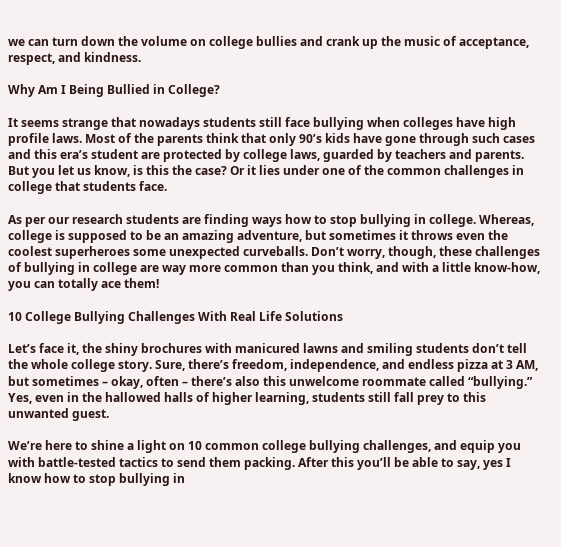we can turn down the volume on college bullies and crank up the music of acceptance, respect, and kindness.

Why Am I Being Bullied in College?

It seems strange that nowadays students still face bullying when colleges have high profile laws. Most of the parents think that only 90’s kids have gone through such cases and this era’s student are protected by college laws, guarded by teachers and parents. But you let us know, is this the case? Or it lies under one of the common challenges in college that students face.

As per our research students are finding ways how to stop bullying in college. Whereas, college is supposed to be an amazing adventure, but sometimes it throws even the coolest superheroes some unexpected curveballs. Don’t worry, though, these challenges of bullying in college are way more common than you think, and with a little know-how, you can totally ace them!

10 College Bullying Challenges With Real Life Solutions

Let’s face it, the shiny brochures with manicured lawns and smiling students don’t tell the whole college story. Sure, there’s freedom, independence, and endless pizza at 3 AM, but sometimes – okay, often – there’s also this unwelcome roommate called “bullying.” Yes, even in the hallowed halls of higher learning, students still fall prey to this unwanted guest.

We’re here to shine a light on 10 common college bullying challenges, and equip you with battle-tested tactics to send them packing. After this you’ll be able to say, yes I know how to stop bullying in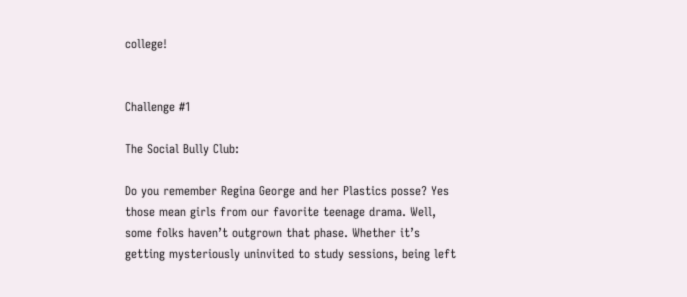college!


Challenge #1

The Social Bully Club:

Do you remember Regina George and her Plastics posse? Yes those mean girls from our favorite teenage drama. Well, some folks haven’t outgrown that phase. Whether it’s getting mysteriously uninvited to study sessions, being left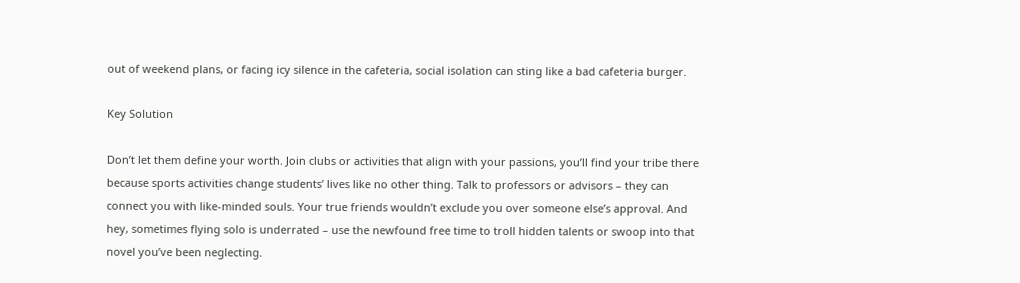out of weekend plans, or facing icy silence in the cafeteria, social isolation can sting like a bad cafeteria burger.

Key Solution

Don’t let them define your worth. Join clubs or activities that align with your passions, you’ll find your tribe there because sports activities change students’ lives like no other thing. Talk to professors or advisors – they can connect you with like-minded souls. Your true friends wouldn’t exclude you over someone else’s approval. And hey, sometimes flying solo is underrated – use the newfound free time to troll hidden talents or swoop into that novel you’ve been neglecting.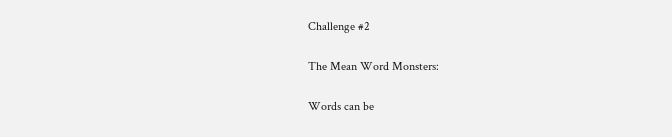Challenge #2

The Mean Word Monsters:

Words can be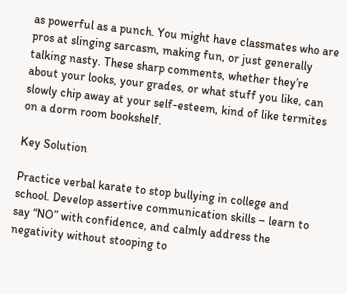as powerful as a punch. You might have classmates who are pros at slinging sarcasm, making fun, or just generally talking nasty. These sharp comments, whether they’re about your looks, your grades, or what stuff you like, can slowly chip away at your self-esteem, kind of like termites on a dorm room bookshelf.

Key Solution

Practice verbal karate to stop bullying in college and school. Develop assertive communication skills – learn to say “NO” with confidence, and calmly address the negativity without stooping to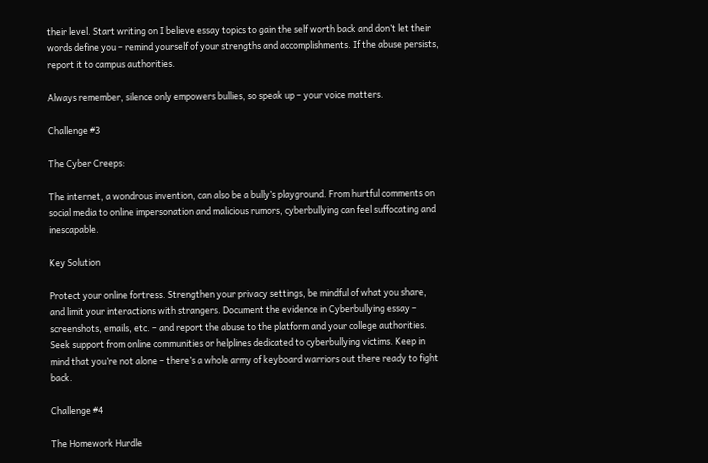their level. Start writing on I believe essay topics to gain the self worth back and don’t let their words define you – remind yourself of your strengths and accomplishments. If the abuse persists, report it to campus authorities.

Always remember, silence only empowers bullies, so speak up – your voice matters.

Challenge #3

The Cyber Creeps:

The internet, a wondrous invention, can also be a bully’s playground. From hurtful comments on social media to online impersonation and malicious rumors, cyberbullying can feel suffocating and inescapable.

Key Solution

Protect your online fortress. Strengthen your privacy settings, be mindful of what you share, and limit your interactions with strangers. Document the evidence in Cyberbullying essay – screenshots, emails, etc. – and report the abuse to the platform and your college authorities. Seek support from online communities or helplines dedicated to cyberbullying victims. Keep in mind that you’re not alone – there’s a whole army of keyboard warriors out there ready to fight back.

Challenge #4

The Homework Hurdle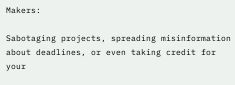Makers:

Sabotaging projects, spreading misinformation about deadlines, or even taking credit for your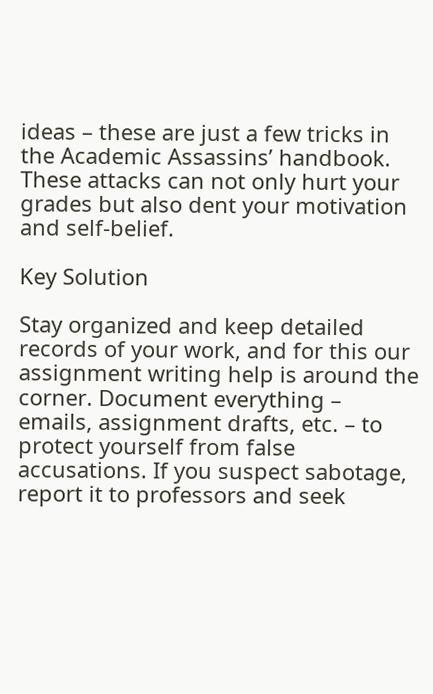ideas – these are just a few tricks in the Academic Assassins’ handbook. These attacks can not only hurt your grades but also dent your motivation and self-belief.

Key Solution

Stay organized and keep detailed records of your work, and for this our assignment writing help is around the corner. Document everything – emails, assignment drafts, etc. – to protect yourself from false accusations. If you suspect sabotage, report it to professors and seek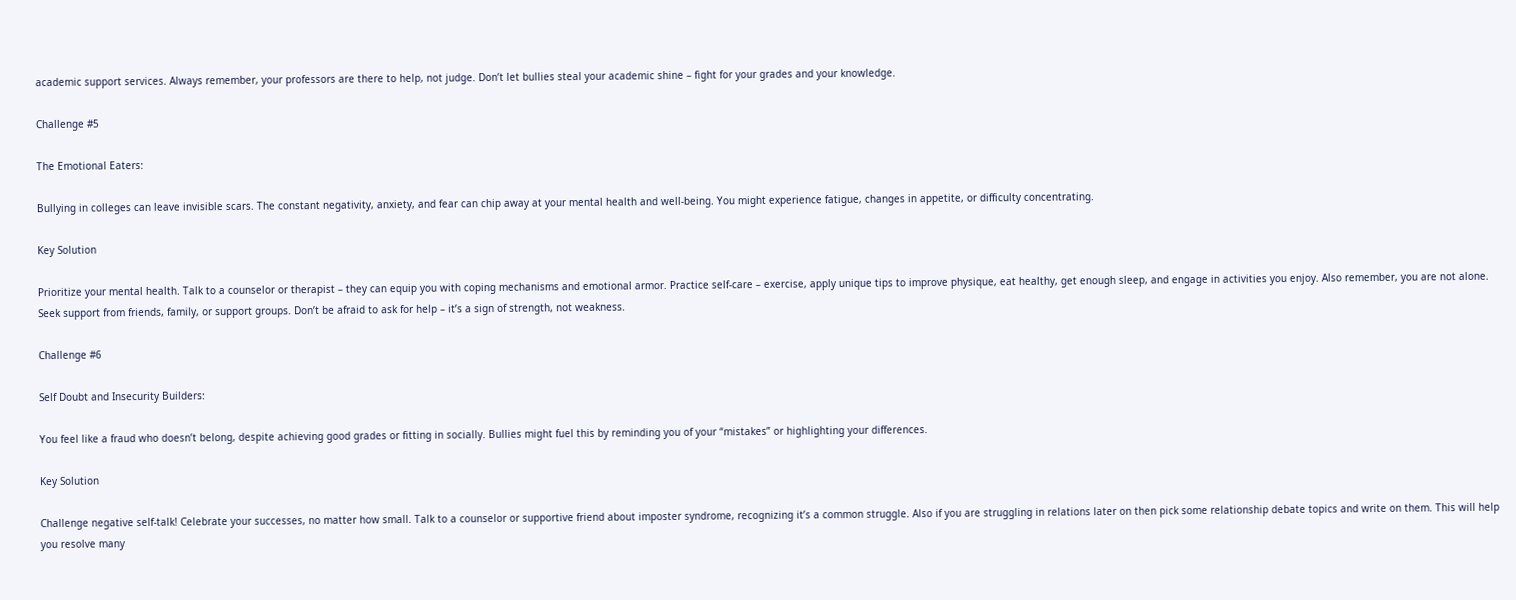academic support services. Always remember, your professors are there to help, not judge. Don’t let bullies steal your academic shine – fight for your grades and your knowledge.

Challenge #5

The Emotional Eaters:

Bullying in colleges can leave invisible scars. The constant negativity, anxiety, and fear can chip away at your mental health and well-being. You might experience fatigue, changes in appetite, or difficulty concentrating.

Key Solution

Prioritize your mental health. Talk to a counselor or therapist – they can equip you with coping mechanisms and emotional armor. Practice self-care – exercise, apply unique tips to improve physique, eat healthy, get enough sleep, and engage in activities you enjoy. Also remember, you are not alone. Seek support from friends, family, or support groups. Don’t be afraid to ask for help – it’s a sign of strength, not weakness.

Challenge #6

Self Doubt and Insecurity Builders:

You feel like a fraud who doesn’t belong, despite achieving good grades or fitting in socially. Bullies might fuel this by reminding you of your “mistakes” or highlighting your differences.

Key Solution

Challenge negative self-talk! Celebrate your successes, no matter how small. Talk to a counselor or supportive friend about imposter syndrome, recognizing it’s a common struggle. Also if you are struggling in relations later on then pick some relationship debate topics and write on them. This will help you resolve many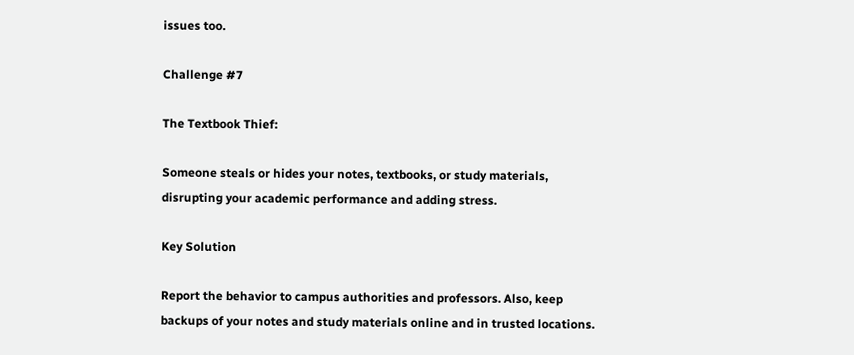issues too.

Challenge #7

The Textbook Thief:

Someone steals or hides your notes, textbooks, or study materials, disrupting your academic performance and adding stress.

Key Solution

Report the behavior to campus authorities and professors. Also, keep backups of your notes and study materials online and in trusted locations.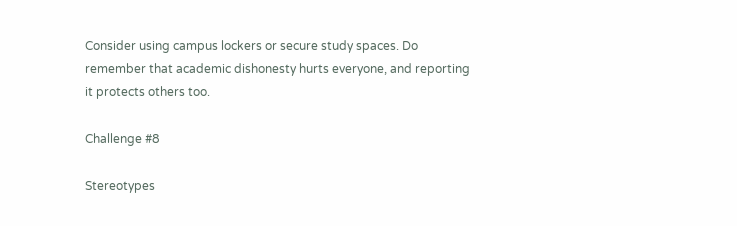Consider using campus lockers or secure study spaces. Do remember that academic dishonesty hurts everyone, and reporting it protects others too.

Challenge #8

Stereotypes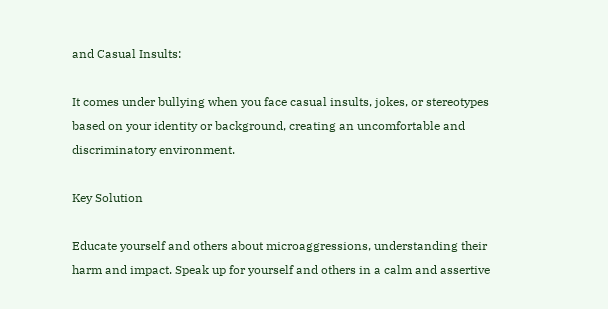and Casual Insults:

It comes under bullying when you face casual insults, jokes, or stereotypes based on your identity or background, creating an uncomfortable and discriminatory environment.

Key Solution

Educate yourself and others about microaggressions, understanding their harm and impact. Speak up for yourself and others in a calm and assertive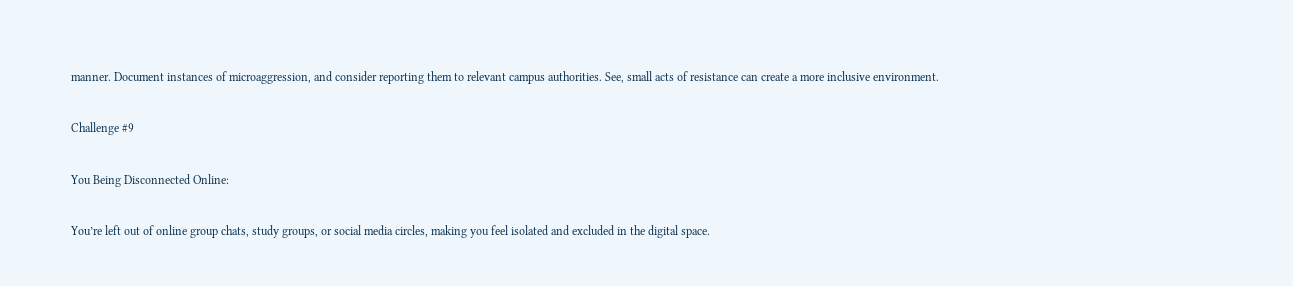manner. Document instances of microaggression, and consider reporting them to relevant campus authorities. See, small acts of resistance can create a more inclusive environment.

Challenge #9

You Being Disconnected Online:

You’re left out of online group chats, study groups, or social media circles, making you feel isolated and excluded in the digital space.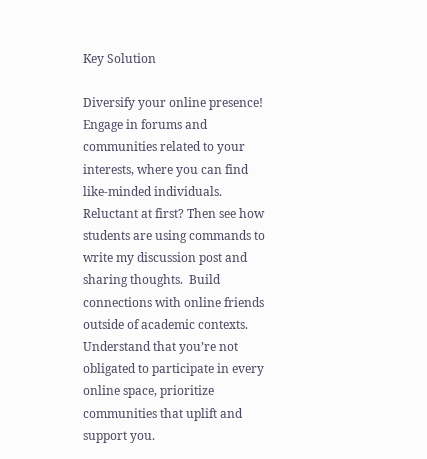Key Solution

Diversify your online presence! Engage in forums and communities related to your interests, where you can find like-minded individuals. Reluctant at first? Then see how students are using commands to write my discussion post and sharing thoughts.  Build connections with online friends outside of academic contexts. Understand that you’re not obligated to participate in every online space, prioritize communities that uplift and support you.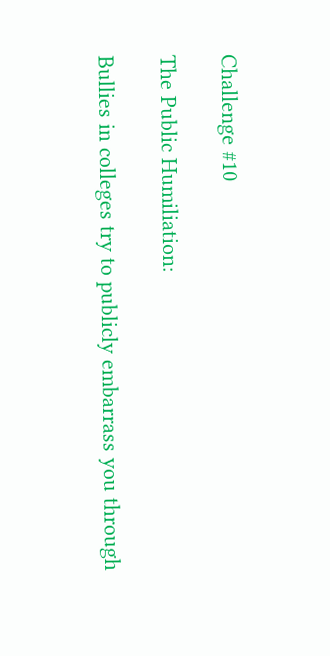Challenge #10

The Public Humiliation:

Bullies in colleges try to publicly embarrass you through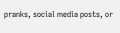pranks, social media posts, or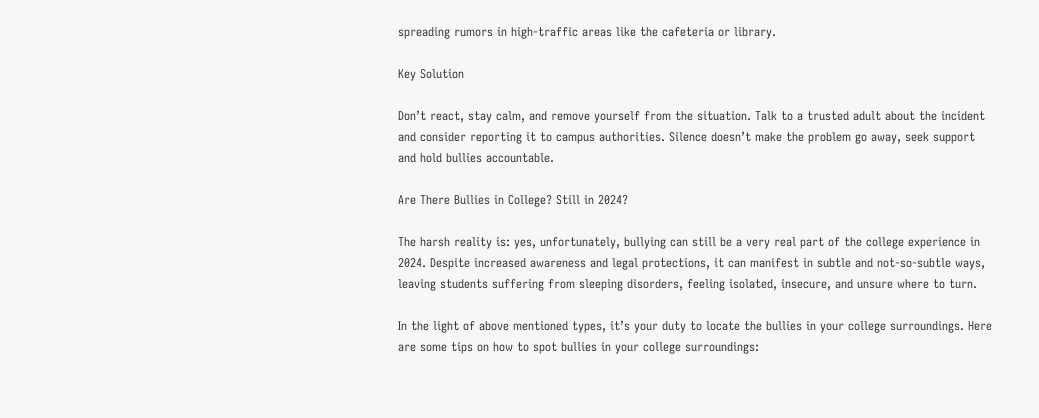spreading rumors in high-traffic areas like the cafeteria or library.

Key Solution

Don’t react, stay calm, and remove yourself from the situation. Talk to a trusted adult about the incident and consider reporting it to campus authorities. Silence doesn’t make the problem go away, seek support and hold bullies accountable.

Are There Bullies in College? Still in 2024?

The harsh reality is: yes, unfortunately, bullying can still be a very real part of the college experience in 2024. Despite increased awareness and legal protections, it can manifest in subtle and not-so-subtle ways, leaving students suffering from sleeping disorders, feeling isolated, insecure, and unsure where to turn.

In the light of above mentioned types, it’s your duty to locate the bullies in your college surroundings. Here are some tips on how to spot bullies in your college surroundings: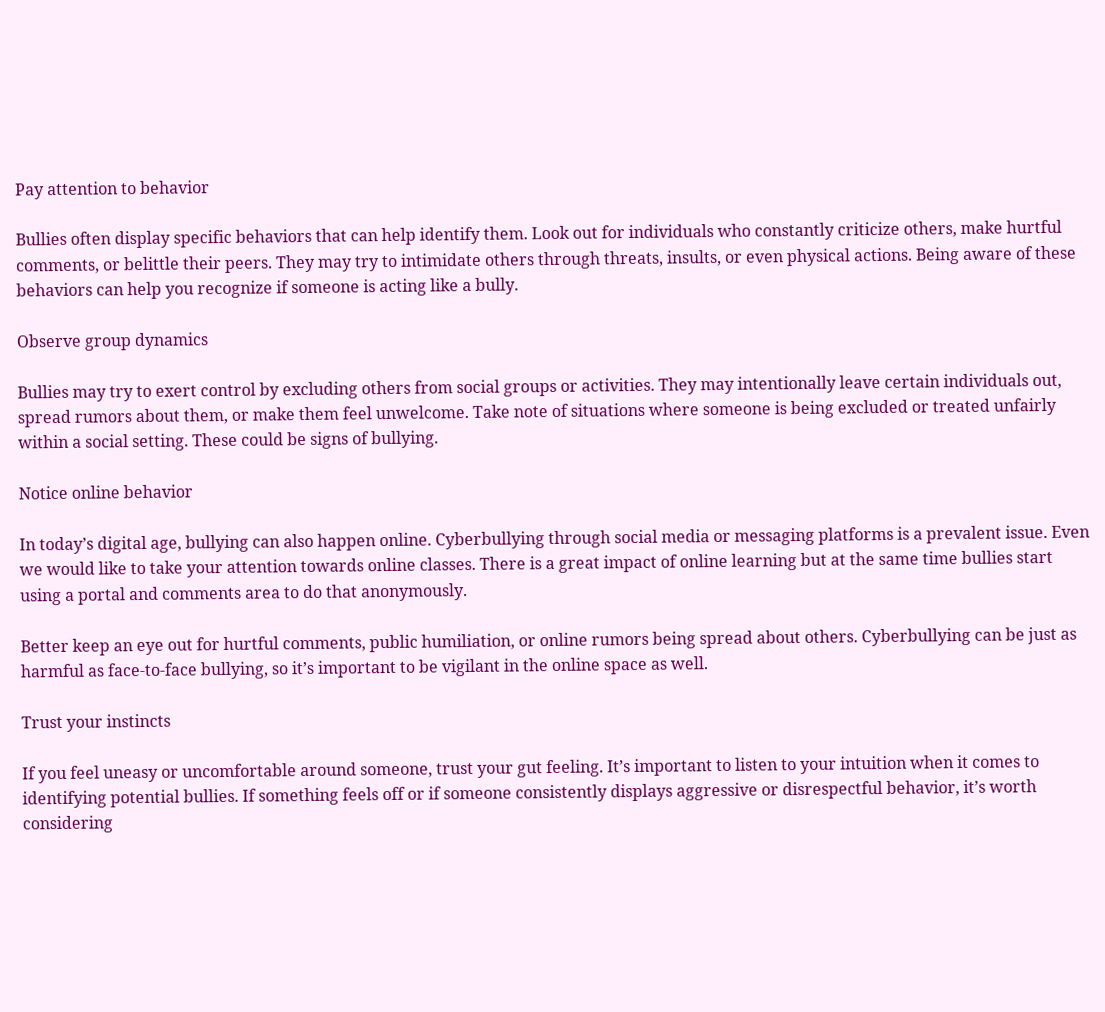Pay attention to behavior

Bullies often display specific behaviors that can help identify them. Look out for individuals who constantly criticize others, make hurtful comments, or belittle their peers. They may try to intimidate others through threats, insults, or even physical actions. Being aware of these behaviors can help you recognize if someone is acting like a bully.

Observe group dynamics

Bullies may try to exert control by excluding others from social groups or activities. They may intentionally leave certain individuals out, spread rumors about them, or make them feel unwelcome. Take note of situations where someone is being excluded or treated unfairly within a social setting. These could be signs of bullying.

Notice online behavior

In today’s digital age, bullying can also happen online. Cyberbullying through social media or messaging platforms is a prevalent issue. Even we would like to take your attention towards online classes. There is a great impact of online learning but at the same time bullies start using a portal and comments area to do that anonymously.

Better keep an eye out for hurtful comments, public humiliation, or online rumors being spread about others. Cyberbullying can be just as harmful as face-to-face bullying, so it’s important to be vigilant in the online space as well.

Trust your instincts

If you feel uneasy or uncomfortable around someone, trust your gut feeling. It’s important to listen to your intuition when it comes to identifying potential bullies. If something feels off or if someone consistently displays aggressive or disrespectful behavior, it’s worth considering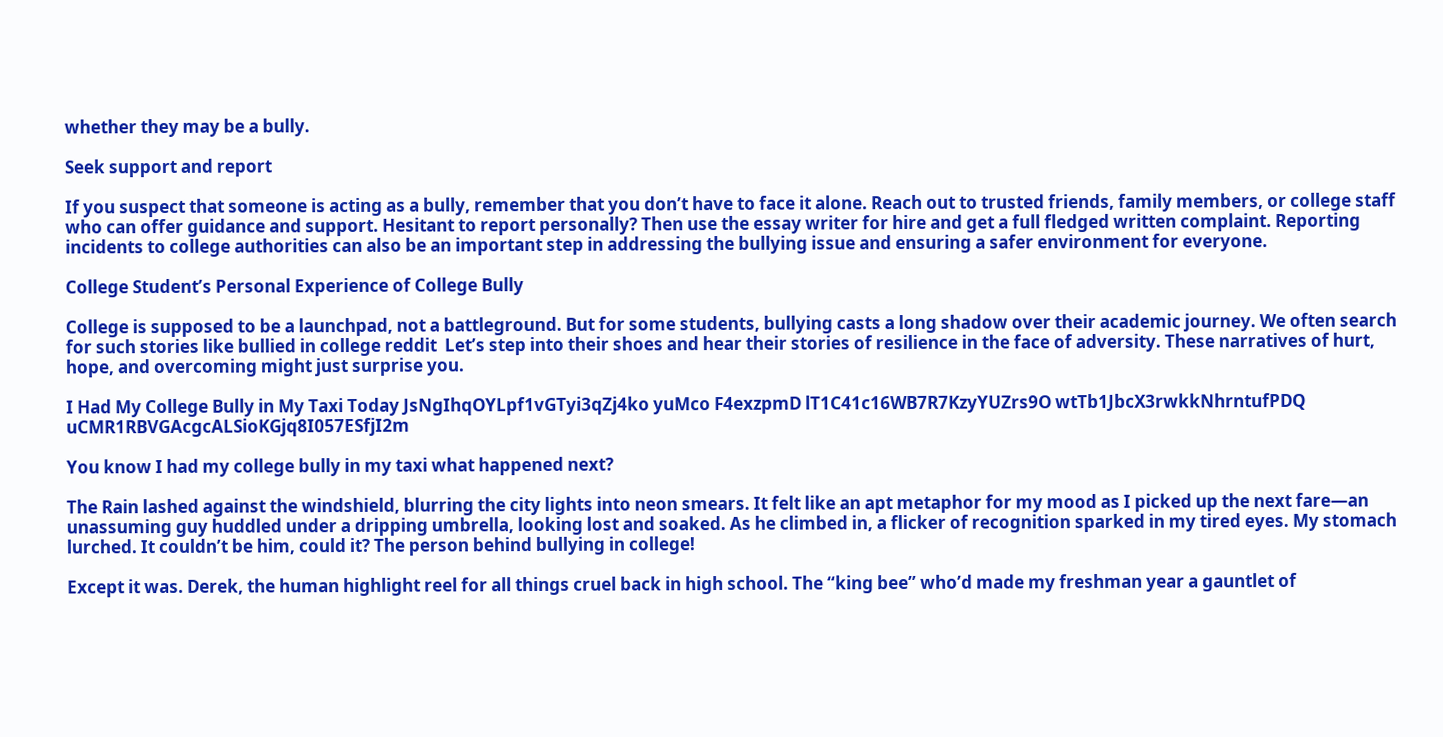whether they may be a bully.

Seek support and report

If you suspect that someone is acting as a bully, remember that you don’t have to face it alone. Reach out to trusted friends, family members, or college staff who can offer guidance and support. Hesitant to report personally? Then use the essay writer for hire and get a full fledged written complaint. Reporting incidents to college authorities can also be an important step in addressing the bullying issue and ensuring a safer environment for everyone.

College Student’s Personal Experience of College Bully

College is supposed to be a launchpad, not a battleground. But for some students, bullying casts a long shadow over their academic journey. We often search for such stories like bullied in college reddit  Let’s step into their shoes and hear their stories of resilience in the face of adversity. These narratives of hurt, hope, and overcoming might just surprise you.

I Had My College Bully in My Taxi Today JsNgIhqOYLpf1vGTyi3qZj4ko yuMco F4exzpmD lT1C41c16WB7R7KzyYUZrs9O wtTb1JbcX3rwkkNhrntufPDQ uCMR1RBVGAcgcALSioKGjq8I057ESfjI2m

You know I had my college bully in my taxi what happened next?

The Rain lashed against the windshield, blurring the city lights into neon smears. It felt like an apt metaphor for my mood as I picked up the next fare—an unassuming guy huddled under a dripping umbrella, looking lost and soaked. As he climbed in, a flicker of recognition sparked in my tired eyes. My stomach lurched. It couldn’t be him, could it? The person behind bullying in college!

Except it was. Derek, the human highlight reel for all things cruel back in high school. The “king bee” who’d made my freshman year a gauntlet of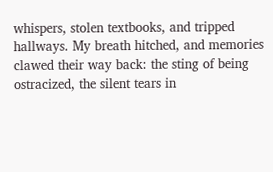whispers, stolen textbooks, and tripped hallways. My breath hitched, and memories clawed their way back: the sting of being ostracized, the silent tears in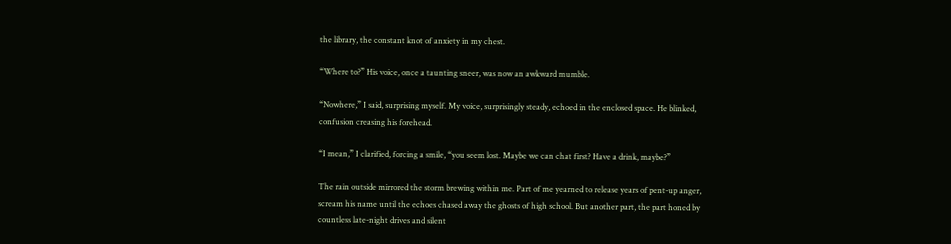the library, the constant knot of anxiety in my chest.

“Where to?” His voice, once a taunting sneer, was now an awkward mumble.

“Nowhere,” I said, surprising myself. My voice, surprisingly steady, echoed in the enclosed space. He blinked, confusion creasing his forehead.

“I mean,” I clarified, forcing a smile, “you seem lost. Maybe we can chat first? Have a drink, maybe?”

The rain outside mirrored the storm brewing within me. Part of me yearned to release years of pent-up anger, scream his name until the echoes chased away the ghosts of high school. But another part, the part honed by countless late-night drives and silent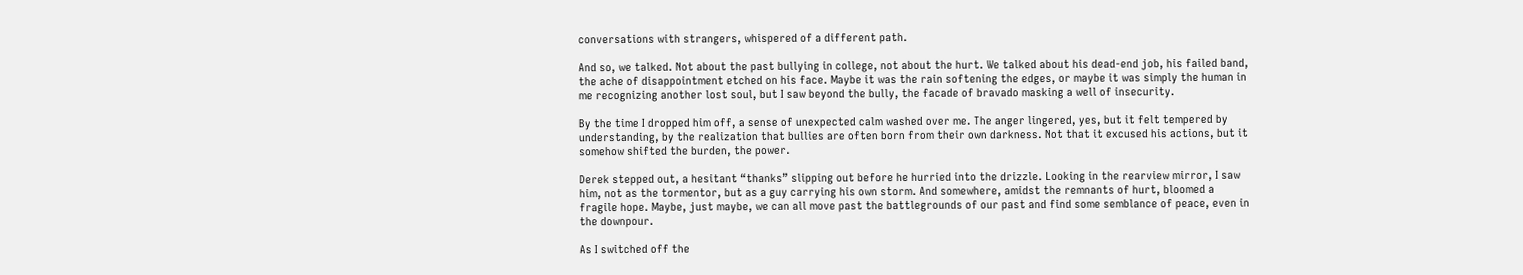conversations with strangers, whispered of a different path.

And so, we talked. Not about the past bullying in college, not about the hurt. We talked about his dead-end job, his failed band, the ache of disappointment etched on his face. Maybe it was the rain softening the edges, or maybe it was simply the human in me recognizing another lost soul, but I saw beyond the bully, the facade of bravado masking a well of insecurity.

By the time I dropped him off, a sense of unexpected calm washed over me. The anger lingered, yes, but it felt tempered by understanding, by the realization that bullies are often born from their own darkness. Not that it excused his actions, but it somehow shifted the burden, the power.

Derek stepped out, a hesitant “thanks” slipping out before he hurried into the drizzle. Looking in the rearview mirror, I saw him, not as the tormentor, but as a guy carrying his own storm. And somewhere, amidst the remnants of hurt, bloomed a fragile hope. Maybe, just maybe, we can all move past the battlegrounds of our past and find some semblance of peace, even in the downpour.

As I switched off the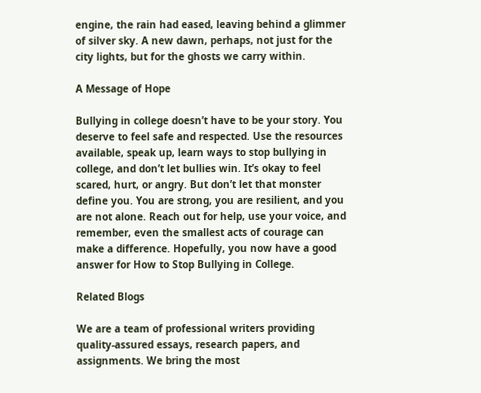engine, the rain had eased, leaving behind a glimmer of silver sky. A new dawn, perhaps, not just for the city lights, but for the ghosts we carry within.

A Message of Hope

Bullying in college doesn’t have to be your story. You deserve to feel safe and respected. Use the resources available, speak up, learn ways to stop bullying in college, and don’t let bullies win. It’s okay to feel scared, hurt, or angry. But don’t let that monster define you. You are strong, you are resilient, and you are not alone. Reach out for help, use your voice, and remember, even the smallest acts of courage can make a difference. Hopefully, you now have a good answer for How to Stop Bullying in College.

Related Blogs

We are a team of professional writers providing quality-assured essays, research papers, and assignments. We bring the most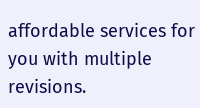affordable services for you with multiple revisions.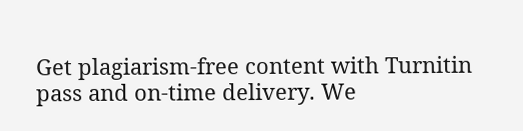Get plagiarism-free content with Turnitin pass and on-time delivery. We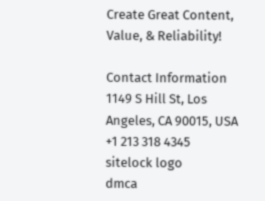Create Great Content, Value, & Reliability!

Contact Information
1149 S Hill St, Los Angeles, CA 90015, USA
+1 213 318 4345
sitelock logo
dmca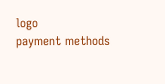logo
payment methods